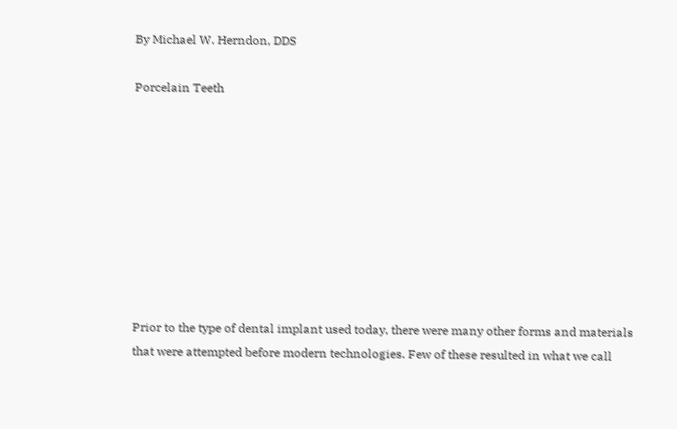By Michael W. Herndon, DDS

Porcelain Teeth









Prior to the type of dental implant used today, there were many other forms and materials that were attempted before modern technologies. Few of these resulted in what we call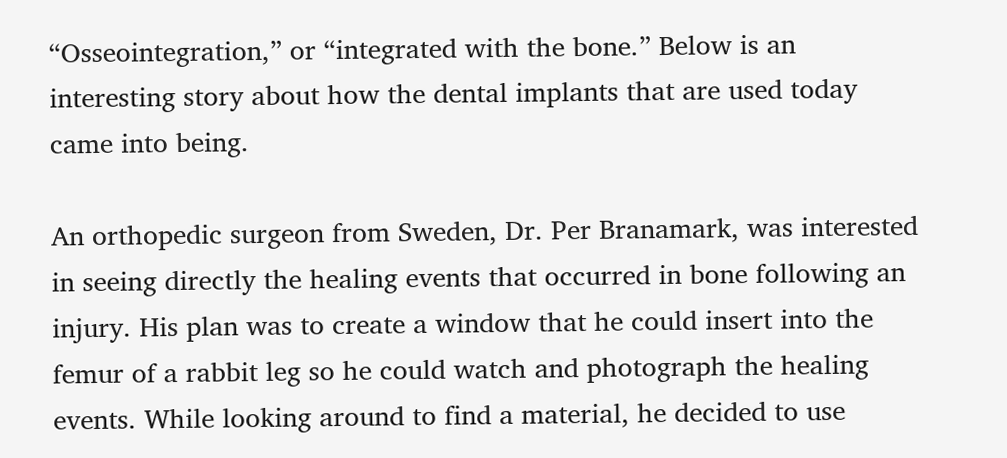“Osseointegration,” or “integrated with the bone.” Below is an interesting story about how the dental implants that are used today came into being.

An orthopedic surgeon from Sweden, Dr. Per Branamark, was interested in seeing directly the healing events that occurred in bone following an injury. His plan was to create a window that he could insert into the femur of a rabbit leg so he could watch and photograph the healing events. While looking around to find a material, he decided to use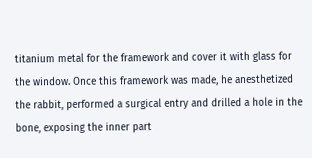titanium metal for the framework and cover it with glass for the window. Once this framework was made, he anesthetized the rabbit, performed a surgical entry and drilled a hole in the bone, exposing the inner part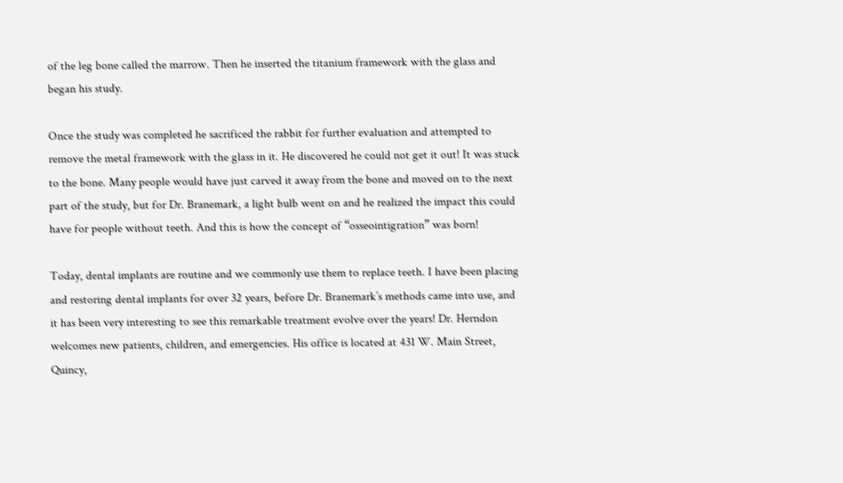of the leg bone called the marrow. Then he inserted the titanium framework with the glass and began his study.

Once the study was completed he sacrificed the rabbit for further evaluation and attempted to remove the metal framework with the glass in it. He discovered he could not get it out! It was stuck to the bone. Many people would have just carved it away from the bone and moved on to the next part of the study, but for Dr. Branemark, a light bulb went on and he realized the impact this could have for people without teeth. And this is how the concept of “osseointigration” was born!

Today, dental implants are routine and we commonly use them to replace teeth. I have been placing and restoring dental implants for over 32 years, before Dr. Branemark’s methods came into use, and it has been very interesting to see this remarkable treatment evolve over the years! Dr. Herndon welcomes new patients, children, and emergencies. His office is located at 431 W. Main Street, Quincy,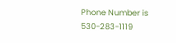Phone Number is 530-283-1119